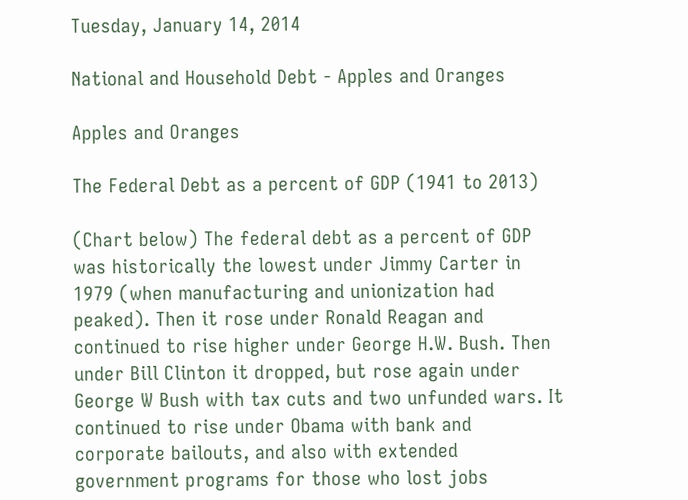Tuesday, January 14, 2014

National and Household Debt - Apples and Oranges

Apples and Oranges

The Federal Debt as a percent of GDP (1941 to 2013)

(Chart below) The federal debt as a percent of GDP was historically the lowest under Jimmy Carter in 1979 (when manufacturing and unionization had peaked). Then it rose under Ronald Reagan and continued to rise higher under George H.W. Bush. Then under Bill Clinton it dropped, but rose again under George W Bush with tax cuts and two unfunded wars. It continued to rise under Obama with bank and corporate bailouts, and also with extended government programs for those who lost jobs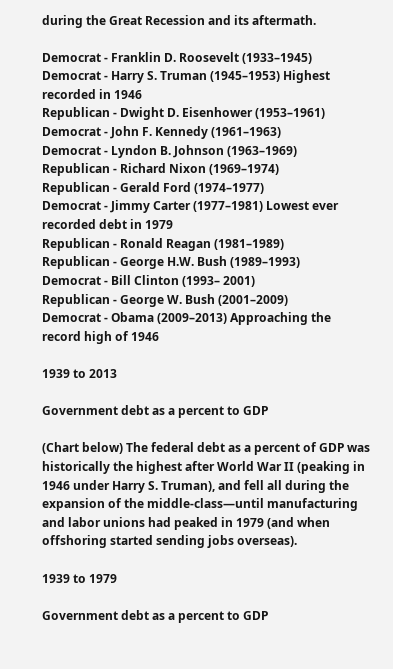during the Great Recession and its aftermath.

Democrat - Franklin D. Roosevelt (1933–1945)
Democrat - Harry S. Truman (1945–1953) Highest recorded in 1946
Republican - Dwight D. Eisenhower (1953–1961)
Democrat - John F. Kennedy (1961–1963)
Democrat - Lyndon B. Johnson (1963–1969)
Republican - Richard Nixon (1969–1974)
Republican - Gerald Ford (1974–1977)
Democrat - Jimmy Carter (1977–1981) Lowest ever recorded debt in 1979
Republican - Ronald Reagan (1981–1989)
Republican - George H.W. Bush (1989–1993)
Democrat - Bill Clinton (1993– 2001)
Republican - George W. Bush (2001–2009)
Democrat - Obama (2009–2013) Approaching the record high of 1946

1939 to 2013

Government debt as a percent to GDP

(Chart below) The federal debt as a percent of GDP was historically the highest after World War II (peaking in 1946 under Harry S. Truman), and fell all during the expansion of the middle-class—until manufacturing and labor unions had peaked in 1979 (and when offshoring started sending jobs overseas).

1939 to 1979

Government debt as a percent to GDP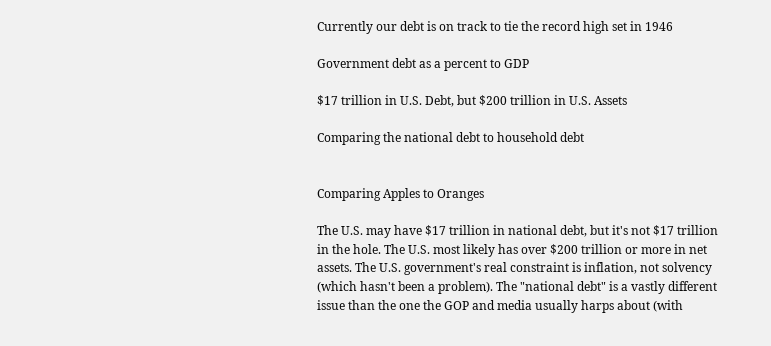Currently our debt is on track to tie the record high set in 1946

Government debt as a percent to GDP

$17 trillion in U.S. Debt, but $200 trillion in U.S. Assets

Comparing the national debt to household debt


Comparing Apples to Oranges

The U.S. may have $17 trillion in national debt, but it's not $17 trillion in the hole. The U.S. most likely has over $200 trillion or more in net assets. The U.S. government's real constraint is inflation, not solvency (which hasn't been a problem). The "national debt" is a vastly different issue than the one the GOP and media usually harps about (with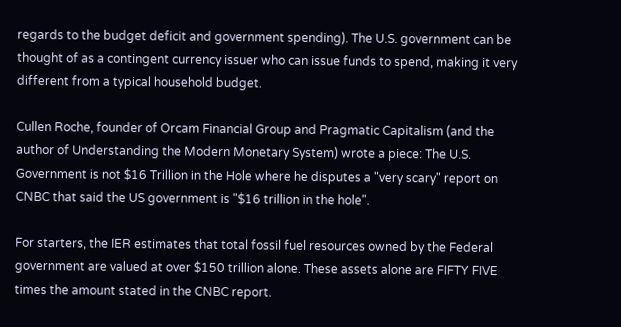regards to the budget deficit and government spending). The U.S. government can be thought of as a contingent currency issuer who can issue funds to spend, making it very different from a typical household budget.

Cullen Roche, founder of Orcam Financial Group and Pragmatic Capitalism (and the author of Understanding the Modern Monetary System) wrote a piece: The U.S. Government is not $16 Trillion in the Hole where he disputes a "very scary" report on CNBC that said the US government is "$16 trillion in the hole".

For starters, the IER estimates that total fossil fuel resources owned by the Federal government are valued at over $150 trillion alone. These assets alone are FIFTY FIVE times the amount stated in the CNBC report.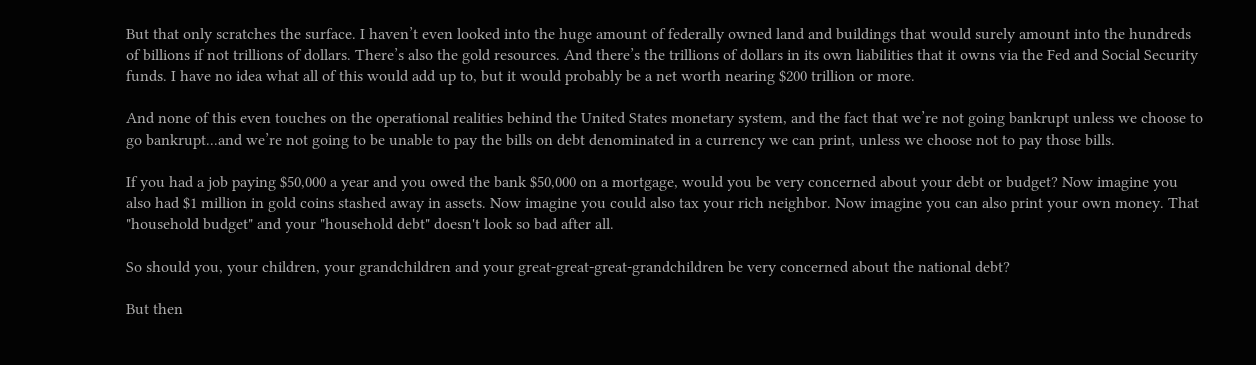But that only scratches the surface. I haven’t even looked into the huge amount of federally owned land and buildings that would surely amount into the hundreds of billions if not trillions of dollars. There’s also the gold resources. And there’s the trillions of dollars in its own liabilities that it owns via the Fed and Social Security funds. I have no idea what all of this would add up to, but it would probably be a net worth nearing $200 trillion or more.

And none of this even touches on the operational realities behind the United States monetary system, and the fact that we’re not going bankrupt unless we choose to go bankrupt...and we’re not going to be unable to pay the bills on debt denominated in a currency we can print, unless we choose not to pay those bills.

If you had a job paying $50,000 a year and you owed the bank $50,000 on a mortgage, would you be very concerned about your debt or budget? Now imagine you also had $1 million in gold coins stashed away in assets. Now imagine you could also tax your rich neighbor. Now imagine you can also print your own money. That "household budget" and your "household debt" doesn't look so bad after all.

So should you, your children, your grandchildren and your great-great-great-grandchildren be very concerned about the national debt?

But then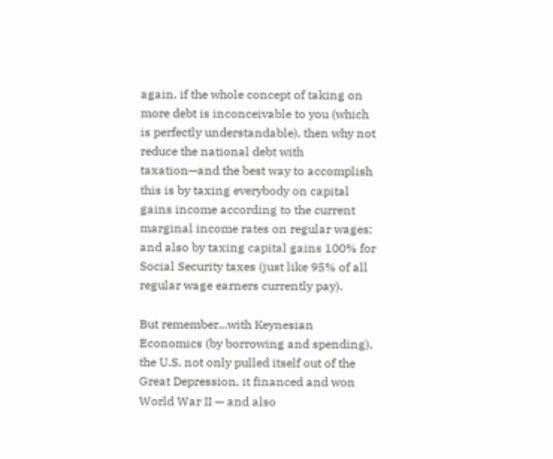again, if the whole concept of taking on more debt is inconceivable to you (which is perfectly understandable), then why not reduce the national debt with taxation—and the best way to accomplish this is by taxing everybody on capital gains income according to the current marginal income rates on regular wages; and also by taxing capital gains 100% for Social Security taxes (just like 95% of all regular wage earners currently pay).

But remember...with Keynesian Economics (by borrowing and spending), the U.S. not only pulled itself out of the Great Depression, it financed and won World War II — and also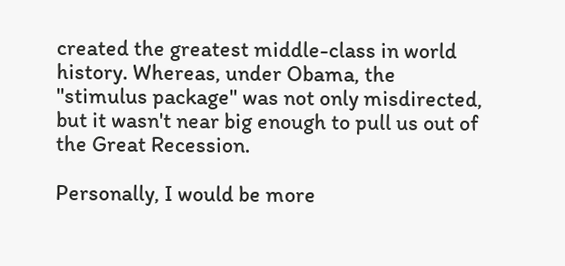created the greatest middle-class in world history. Whereas, under Obama, the "stimulus package" was not only misdirected, but it wasn't near big enough to pull us out of the Great Recession.

Personally, I would be more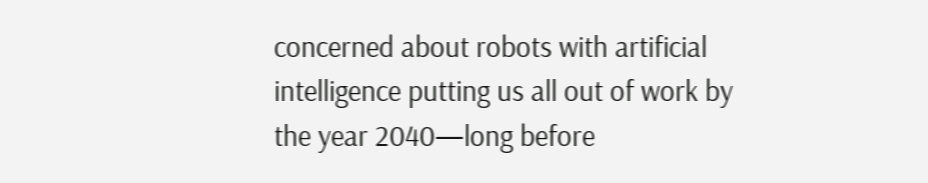concerned about robots with artificial intelligence putting us all out of work by the year 2040—long before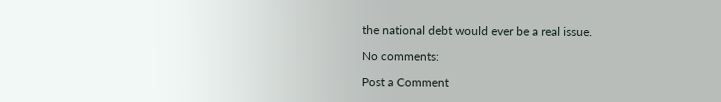the national debt would ever be a real issue.

No comments:

Post a Comment